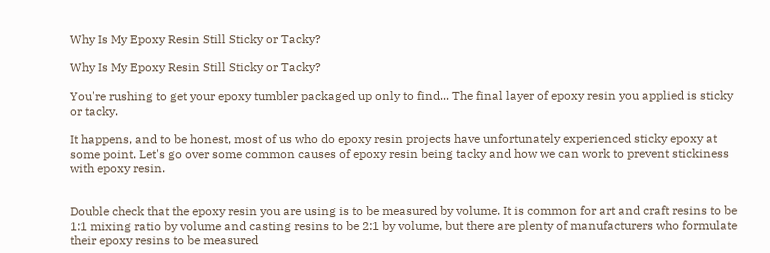Why Is My Epoxy Resin Still Sticky or Tacky?

Why Is My Epoxy Resin Still Sticky or Tacky?

You're rushing to get your epoxy tumbler packaged up only to find... The final layer of epoxy resin you applied is sticky or tacky.

It happens, and to be honest, most of us who do epoxy resin projects have unfortunately experienced sticky epoxy at some point. Let's go over some common causes of epoxy resin being tacky and how we can work to prevent stickiness with epoxy resin.


Double check that the epoxy resin you are using is to be measured by volume. It is common for art and craft resins to be 1:1 mixing ratio by volume and casting resins to be 2:1 by volume, but there are plenty of manufacturers who formulate their epoxy resins to be measured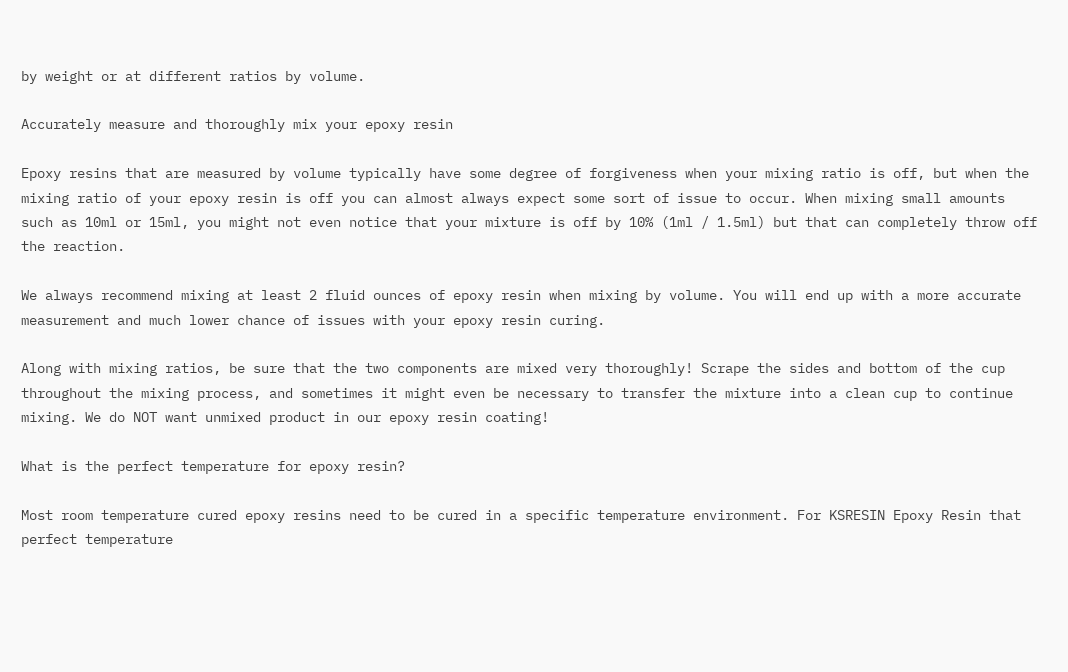by weight or at different ratios by volume.

Accurately measure and thoroughly mix your epoxy resin

Epoxy resins that are measured by volume typically have some degree of forgiveness when your mixing ratio is off, but when the mixing ratio of your epoxy resin is off you can almost always expect some sort of issue to occur. When mixing small amounts such as 10ml or 15ml, you might not even notice that your mixture is off by 10% (1ml / 1.5ml) but that can completely throw off the reaction.

We always recommend mixing at least 2 fluid ounces of epoxy resin when mixing by volume. You will end up with a more accurate measurement and much lower chance of issues with your epoxy resin curing.

Along with mixing ratios, be sure that the two components are mixed very thoroughly! Scrape the sides and bottom of the cup throughout the mixing process, and sometimes it might even be necessary to transfer the mixture into a clean cup to continue mixing. We do NOT want unmixed product in our epoxy resin coating!

What is the perfect temperature for epoxy resin?

Most room temperature cured epoxy resins need to be cured in a specific temperature environment. For KSRESIN Epoxy Resin that perfect temperature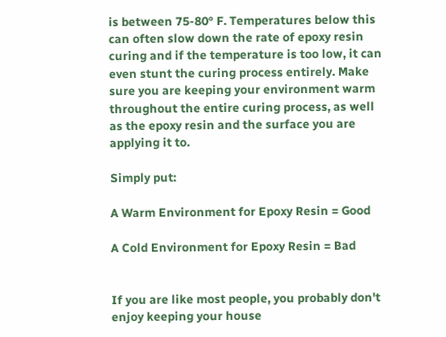is between 75-80° F. Temperatures below this can often slow down the rate of epoxy resin curing and if the temperature is too low, it can even stunt the curing process entirely. Make sure you are keeping your environment warm throughout the entire curing process, as well as the epoxy resin and the surface you are applying it to.

Simply put:

A Warm Environment for Epoxy Resin = Good

A Cold Environment for Epoxy Resin = Bad


If you are like most people, you probably don't enjoy keeping your house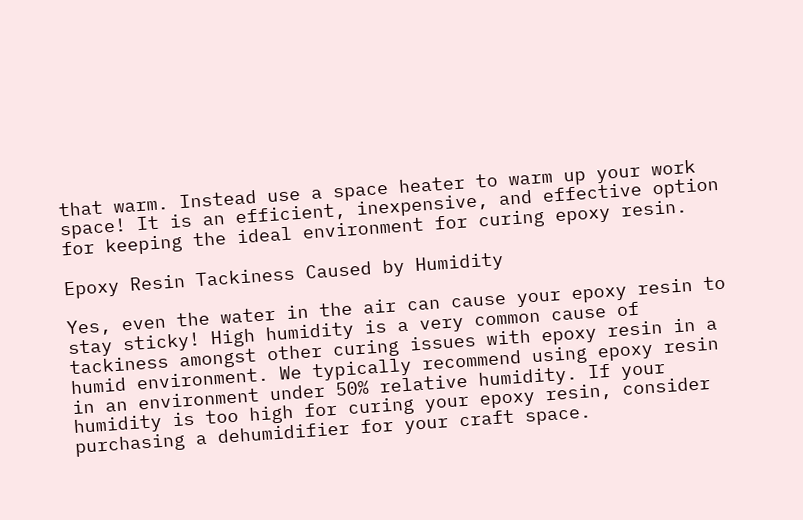that warm. Instead use a space heater to warm up your work space! It is an efficient, inexpensive, and effective option for keeping the ideal environment for curing epoxy resin.

Epoxy Resin Tackiness Caused by Humidity

Yes, even the water in the air can cause your epoxy resin to stay sticky! High humidity is a very common cause of tackiness amongst other curing issues with epoxy resin in a humid environment. We typically recommend using epoxy resin in an environment under 50% relative humidity. If your humidity is too high for curing your epoxy resin, consider purchasing a dehumidifier for your craft space.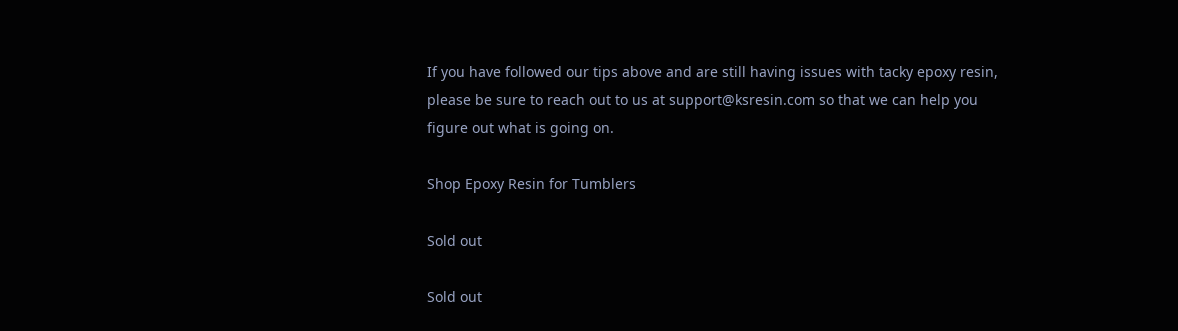If you have followed our tips above and are still having issues with tacky epoxy resin, please be sure to reach out to us at support@ksresin.com so that we can help you figure out what is going on.

Shop Epoxy Resin for Tumblers

Sold out

Sold out